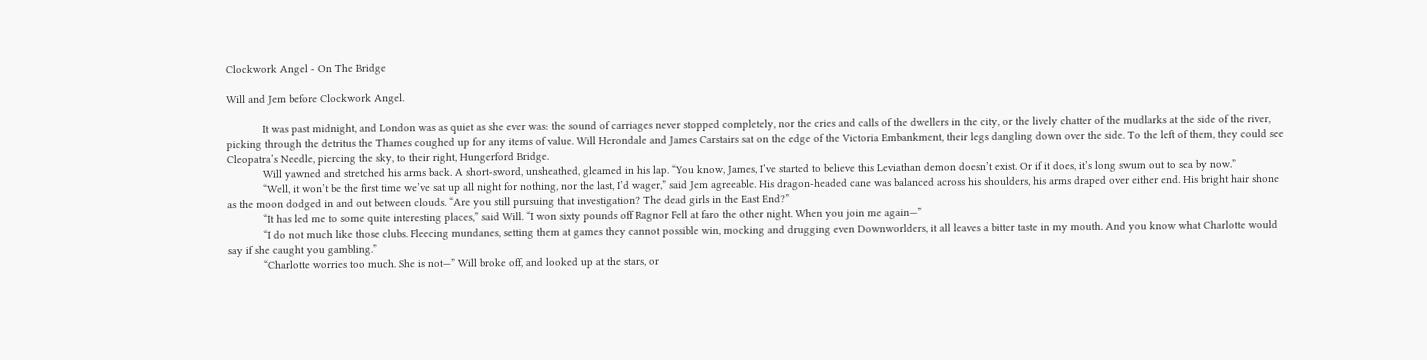Clockwork Angel - On The Bridge

Will and Jem before Clockwork Angel.

            It was past midnight, and London was as quiet as she ever was: the sound of carriages never stopped completely, nor the cries and calls of the dwellers in the city, or the lively chatter of the mudlarks at the side of the river, picking through the detritus the Thames coughed up for any items of value. Will Herondale and James Carstairs sat on the edge of the Victoria Embankment, their legs dangling down over the side. To the left of them, they could see Cleopatra’s Needle, piercing the sky, to their right, Hungerford Bridge.
            Will yawned and stretched his arms back. A short-sword, unsheathed, gleamed in his lap. “You know, James, I’ve started to believe this Leviathan demon doesn’t exist. Or if it does, it’s long swum out to sea by now.”
            “Well, it won’t be the first time we’ve sat up all night for nothing, nor the last, I’d wager,” said Jem agreeable. His dragon-headed cane was balanced across his shoulders, his arms draped over either end. His bright hair shone as the moon dodged in and out between clouds. “Are you still pursuing that investigation? The dead girls in the East End?”
            “It has led me to some quite interesting places,” said Will. “I won sixty pounds off Ragnor Fell at faro the other night. When you join me again—”
            “I do not much like those clubs. Fleecing mundanes, setting them at games they cannot possible win, mocking and drugging even Downworlders, it all leaves a bitter taste in my mouth. And you know what Charlotte would say if she caught you gambling.”
            “Charlotte worries too much. She is not—” Will broke off, and looked up at the stars, or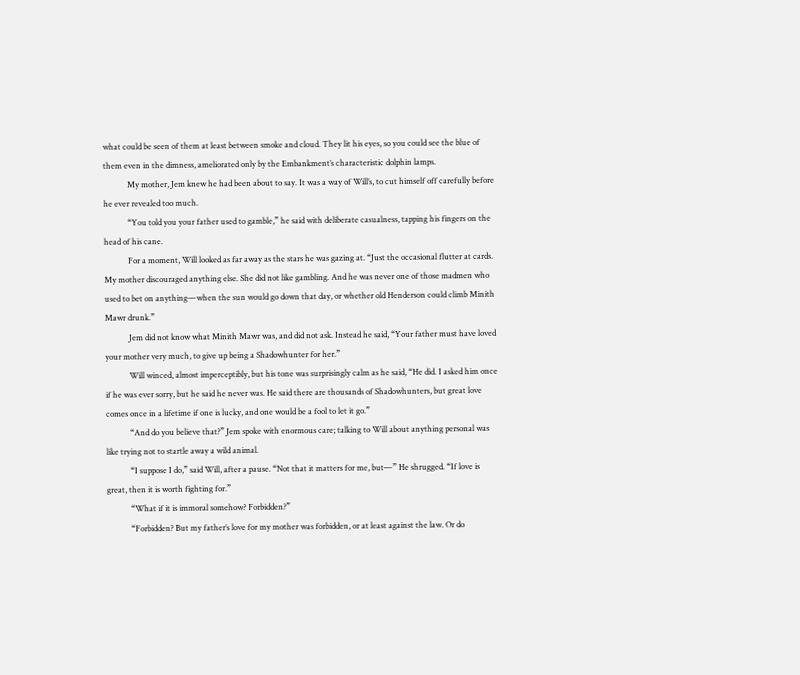what could be seen of them at least between smoke and cloud. They lit his eyes, so you could see the blue of them even in the dimness, ameliorated only by the Embankment’s characteristic dolphin lamps.
            My mother, Jem knew he had been about to say. It was a way of Will’s, to cut himself off carefully before he ever revealed too much.
            “You told you your father used to gamble,” he said with deliberate casualness, tapping his fingers on the head of his cane.
            For a moment, Will looked as far away as the stars he was gazing at. “Just the occasional flutter at cards. My mother discouraged anything else. She did not like gambling. And he was never one of those madmen who used to bet on anything—when the sun would go down that day, or whether old Henderson could climb Minith Mawr drunk.”
            Jem did not know what Minith Mawr was, and did not ask. Instead he said, “Your father must have loved your mother very much, to give up being a Shadowhunter for her.”
            Will winced, almost imperceptibly, but his tone was surprisingly calm as he said, “He did. I asked him once if he was ever sorry, but he said he never was. He said there are thousands of Shadowhunters, but great love comes once in a lifetime if one is lucky, and one would be a fool to let it go.”
            “And do you believe that?” Jem spoke with enormous care; talking to Will about anything personal was like trying not to startle away a wild animal.
            “I suppose I do,” said Will, after a pause. “Not that it matters for me, but—” He shrugged. “If love is great, then it is worth fighting for.”
            “What if it is immoral somehow? Forbidden?”
            “Forbidden? But my father’s love for my mother was forbidden, or at least against the law. Or do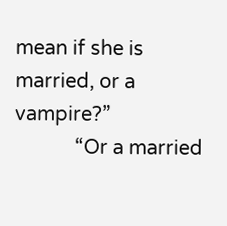mean if she is married, or a vampire?”
            “Or a married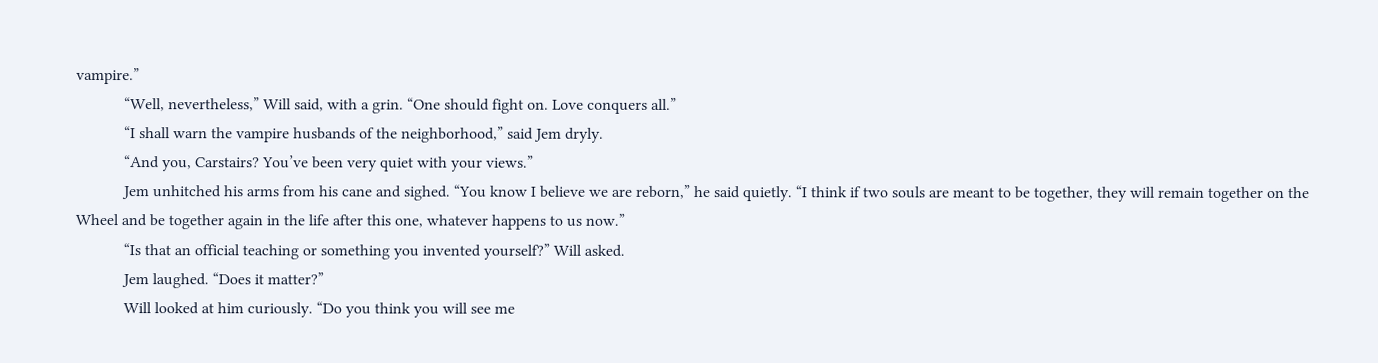vampire.”
            “Well, nevertheless,” Will said, with a grin. “One should fight on. Love conquers all.”
            “I shall warn the vampire husbands of the neighborhood,” said Jem dryly.
            “And you, Carstairs? You’ve been very quiet with your views.”
            Jem unhitched his arms from his cane and sighed. “You know I believe we are reborn,” he said quietly. “I think if two souls are meant to be together, they will remain together on the Wheel and be together again in the life after this one, whatever happens to us now.”
            “Is that an official teaching or something you invented yourself?” Will asked.
            Jem laughed. “Does it matter?”
            Will looked at him curiously. “Do you think you will see me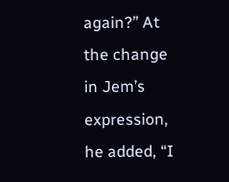again?” At the change in Jem’s expression, he added, “I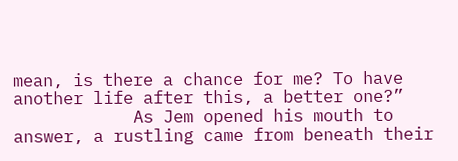mean, is there a chance for me? To have another life after this, a better one?”
            As Jem opened his mouth to answer, a rustling came from beneath their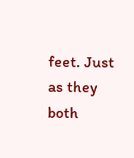feet. Just as they both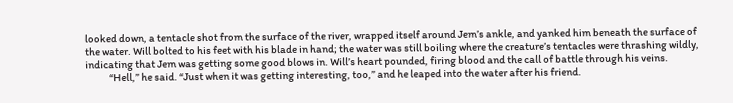looked down, a tentacle shot from the surface of the river, wrapped itself around Jem’s ankle, and yanked him beneath the surface of the water. Will bolted to his feet with his blade in hand; the water was still boiling where the creature’s tentacles were thrashing wildly, indicating that Jem was getting some good blows in. Will’s heart pounded, firing blood and the call of battle through his veins.
            “Hell,” he said. “Just when it was getting interesting, too,” and he leaped into the water after his friend.